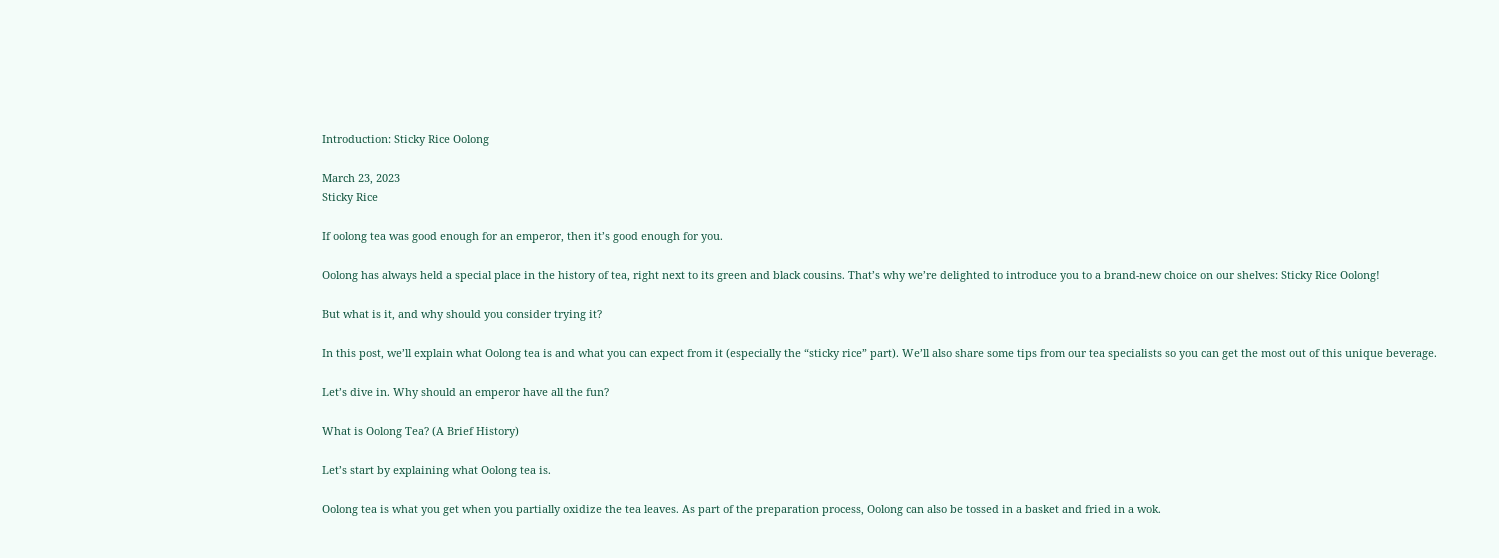Introduction: Sticky Rice Oolong

March 23, 2023
Sticky Rice

If oolong tea was good enough for an emperor, then it’s good enough for you.

Oolong has always held a special place in the history of tea, right next to its green and black cousins. That’s why we’re delighted to introduce you to a brand-new choice on our shelves: Sticky Rice Oolong!

But what is it, and why should you consider trying it?

In this post, we’ll explain what Oolong tea is and what you can expect from it (especially the “sticky rice” part). We’ll also share some tips from our tea specialists so you can get the most out of this unique beverage.

Let’s dive in. Why should an emperor have all the fun?

What is Oolong Tea? (A Brief History)

Let’s start by explaining what Oolong tea is.

Oolong tea is what you get when you partially oxidize the tea leaves. As part of the preparation process, Oolong can also be tossed in a basket and fried in a wok.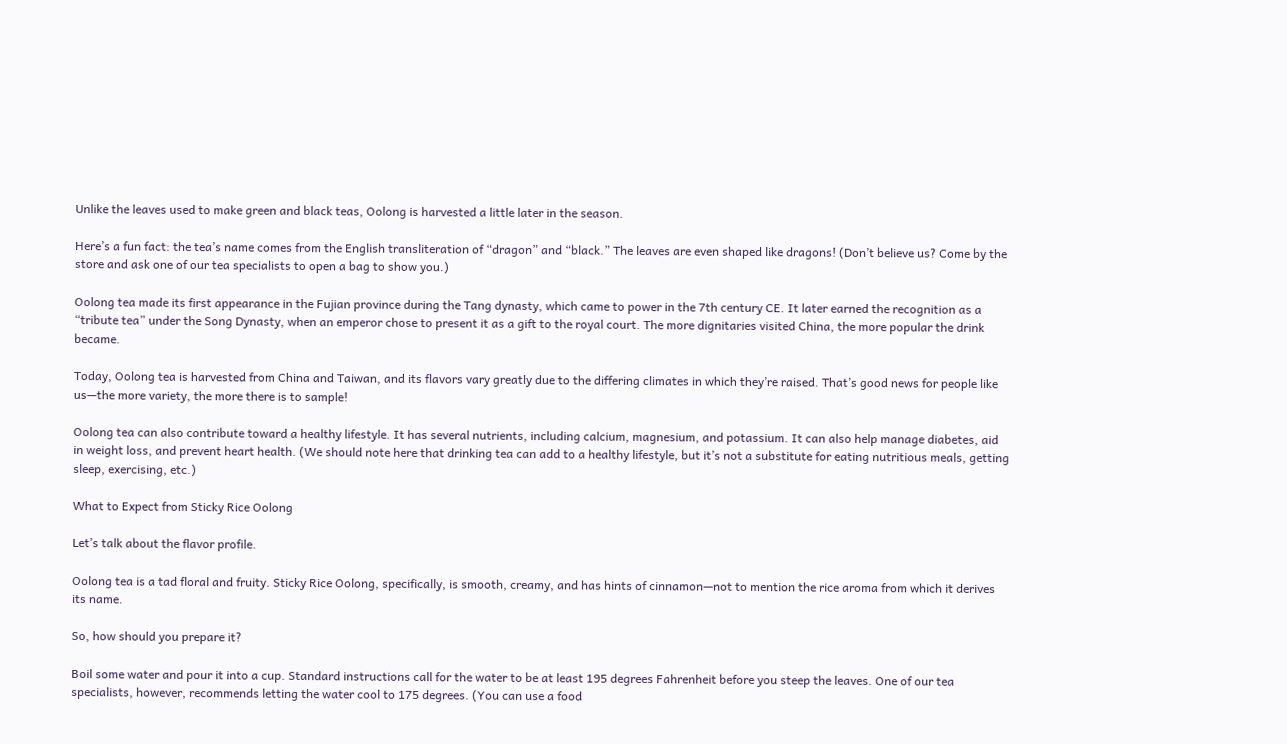Unlike the leaves used to make green and black teas, Oolong is harvested a little later in the season.

Here’s a fun fact: the tea’s name comes from the English transliteration of “dragon” and “black.” The leaves are even shaped like dragons! (Don’t believe us? Come by the store and ask one of our tea specialists to open a bag to show you.)

Oolong tea made its first appearance in the Fujian province during the Tang dynasty, which came to power in the 7th century CE. It later earned the recognition as a “tribute tea” under the Song Dynasty, when an emperor chose to present it as a gift to the royal court. The more dignitaries visited China, the more popular the drink became.

Today, Oolong tea is harvested from China and Taiwan, and its flavors vary greatly due to the differing climates in which they’re raised. That’s good news for people like us—the more variety, the more there is to sample!

Oolong tea can also contribute toward a healthy lifestyle. It has several nutrients, including calcium, magnesium, and potassium. It can also help manage diabetes, aid in weight loss, and prevent heart health. (We should note here that drinking tea can add to a healthy lifestyle, but it’s not a substitute for eating nutritious meals, getting sleep, exercising, etc.)

What to Expect from Sticky Rice Oolong

Let’s talk about the flavor profile.

Oolong tea is a tad floral and fruity. Sticky Rice Oolong, specifically, is smooth, creamy, and has hints of cinnamon—not to mention the rice aroma from which it derives its name.

So, how should you prepare it?

Boil some water and pour it into a cup. Standard instructions call for the water to be at least 195 degrees Fahrenheit before you steep the leaves. One of our tea specialists, however, recommends letting the water cool to 175 degrees. (You can use a food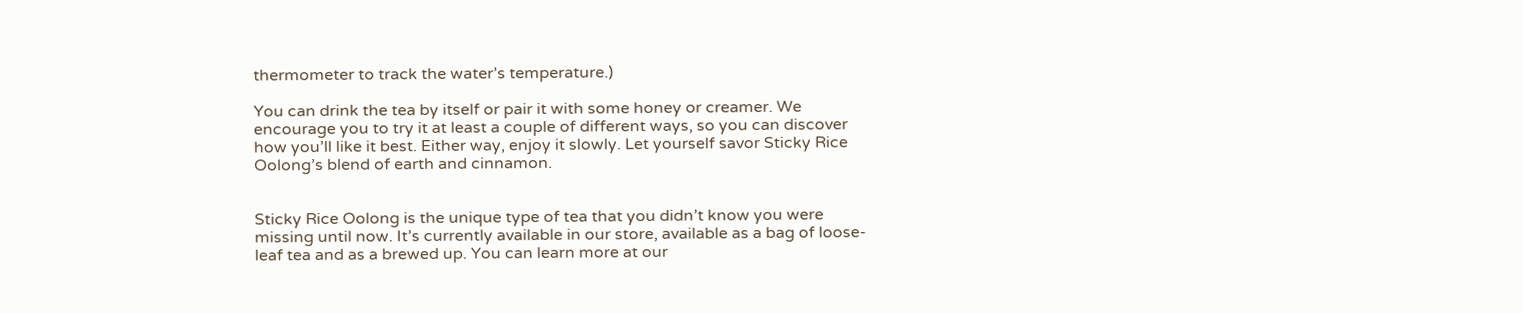thermometer to track the water’s temperature.)

You can drink the tea by itself or pair it with some honey or creamer. We encourage you to try it at least a couple of different ways, so you can discover how you’ll like it best. Either way, enjoy it slowly. Let yourself savor Sticky Rice Oolong’s blend of earth and cinnamon.


Sticky Rice Oolong is the unique type of tea that you didn’t know you were missing until now. It’s currently available in our store, available as a bag of loose-leaf tea and as a brewed up. You can learn more at our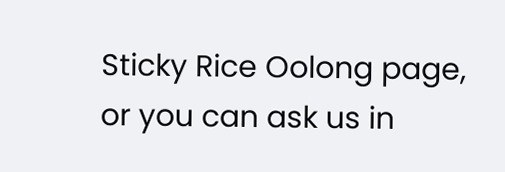Sticky Rice Oolong page, or you can ask us in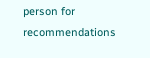person for recommendations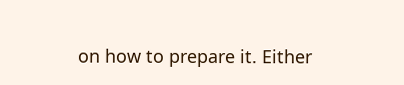on how to prepare it. Either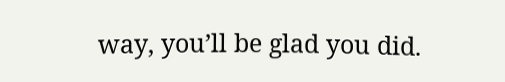way, you’ll be glad you did.